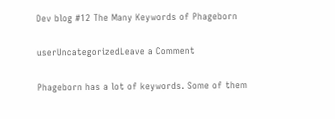Dev blog #12 The Many Keywords of Phageborn

userUncategorizedLeave a Comment

Phageborn has a lot of keywords. Some of them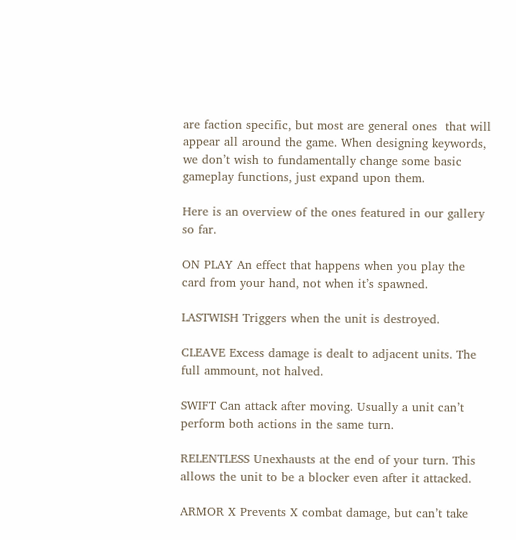are faction specific, but most are general ones  that will appear all around the game. When designing keywords, we don’t wish to fundamentally change some basic gameplay functions, just expand upon them.

Here is an overview of the ones featured in our gallery so far.

ON PLAY An effect that happens when you play the card from your hand, not when it’s spawned.

LASTWISH Triggers when the unit is destroyed.

CLEAVE Excess damage is dealt to adjacent units. The full ammount, not halved.

SWIFT Can attack after moving. Usually a unit can’t perform both actions in the same turn.

RELENTLESS Unexhausts at the end of your turn. This allows the unit to be a blocker even after it attacked.

ARMOR X Prevents X combat damage, but can’t take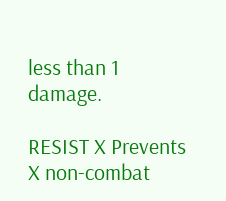less than 1 damage.

RESIST X Prevents X non-combat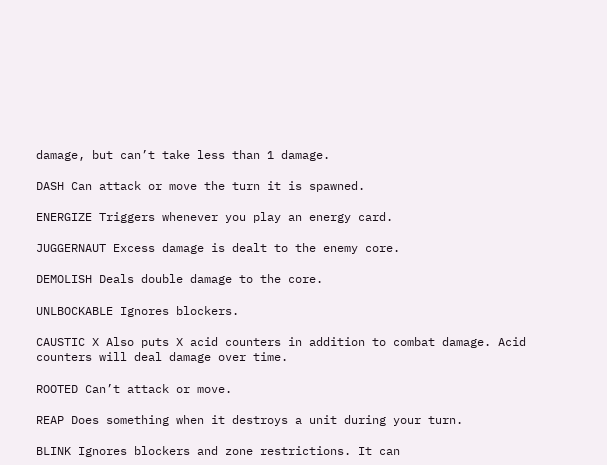damage, but can’t take less than 1 damage.

DASH Can attack or move the turn it is spawned.

ENERGIZE Triggers whenever you play an energy card.

JUGGERNAUT Excess damage is dealt to the enemy core.

DEMOLISH Deals double damage to the core.

UNLBOCKABLE Ignores blockers.

CAUSTIC X Also puts X acid counters in addition to combat damage. Acid counters will deal damage over time.

ROOTED Can’t attack or move.

REAP Does something when it destroys a unit during your turn.

BLINK Ignores blockers and zone restrictions. It can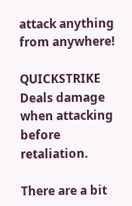attack anything from anywhere!

QUICKSTRIKE Deals damage when attacking before retaliation.

There are a bit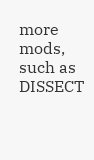more mods, such as DISSECT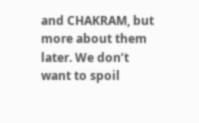and CHAKRAM, but more about them later. We don’t want to spoil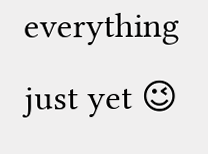everything just yet 😉